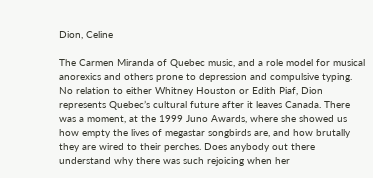Dion, Celine

The Carmen Miranda of Quebec music, and a role model for musical anorexics and others prone to depression and compulsive typing. No relation to either Whitney Houston or Edith Piaf, Dion represents Quebec’s cultural future after it leaves Canada. There was a moment, at the 1999 Juno Awards, where she showed us how empty the lives of megastar songbirds are, and how brutally they are wired to their perches. Does anybody out there understand why there was such rejoicing when her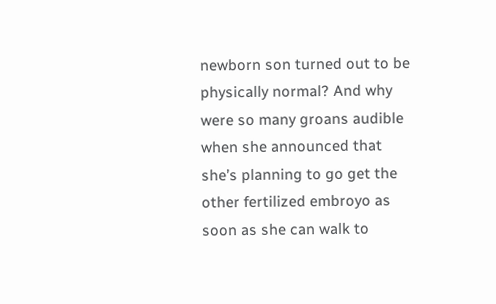newborn son turned out to be physically normal? And why were so many groans audible when she announced that she’s planning to go get the other fertilized embroyo as soon as she can walk to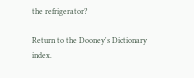the refrigerator?

Return to the Dooney's Dictionary index.